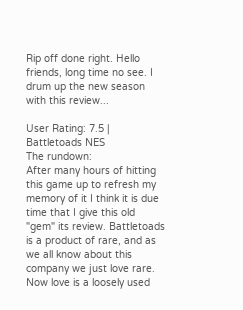Rip off done right. Hello friends, long time no see. I drum up the new season with this review...

User Rating: 7.5 | Battletoads NES
The rundown:
After many hours of hitting this game up to refresh my memory of it I think it is due time that I give this old "gem" its review. Battletoads is a product of rare, and as we all know about this company we just love rare. Now love is a loosely used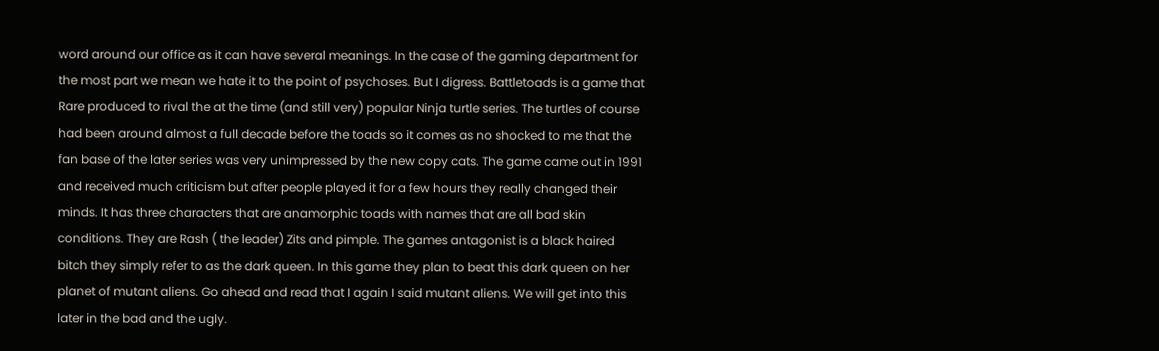word around our office as it can have several meanings. In the case of the gaming department for the most part we mean we hate it to the point of psychoses. But I digress. Battletoads is a game that Rare produced to rival the at the time (and still very) popular Ninja turtle series. The turtles of course had been around almost a full decade before the toads so it comes as no shocked to me that the fan base of the later series was very unimpressed by the new copy cats. The game came out in 1991 and received much criticism but after people played it for a few hours they really changed their minds. It has three characters that are anamorphic toads with names that are all bad skin conditions. They are Rash ( the leader) Zits and pimple. The games antagonist is a black haired bitch they simply refer to as the dark queen. In this game they plan to beat this dark queen on her planet of mutant aliens. Go ahead and read that I again I said mutant aliens. We will get into this later in the bad and the ugly.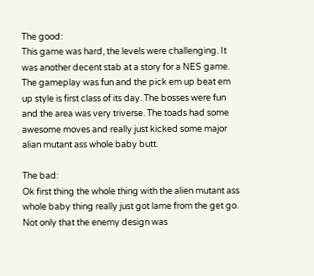The good:
This game was hard, the levels were challenging. It was another decent stab at a story for a NES game. The gameplay was fun and the pick em up beat em up style is first class of its day. The bosses were fun and the area was very triverse. The toads had some awesome moves and really just kicked some major alian mutant ass whole baby butt.

The bad:
Ok first thing the whole thing with the alien mutant ass whole baby thing really just got lame from the get go. Not only that the enemy design was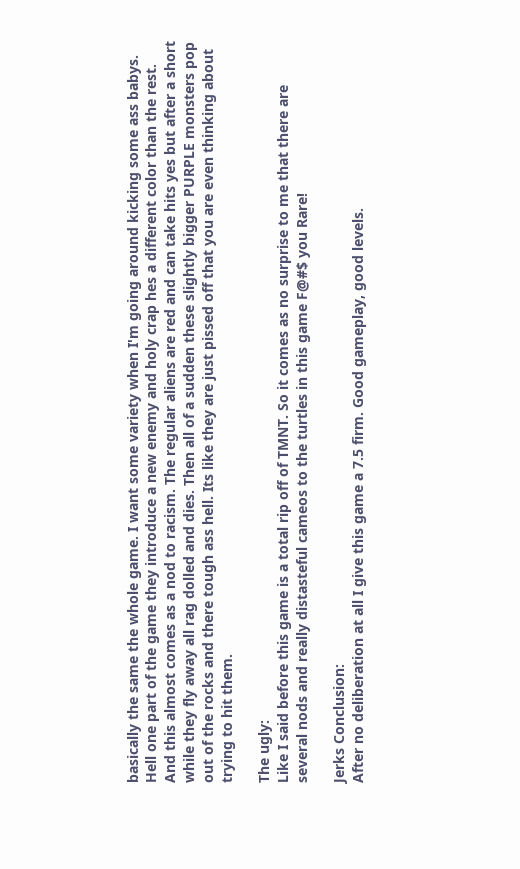basically the same the whole game. I want some variety when I'm going around kicking some ass babys. Hell one part of the game they introduce a new enemy and holy crap hes a different color than the rest. And this almost comes as a nod to racism. The regular aliens are red and can take hits yes but after a short while they fly away all rag dolled and dies. Then all of a sudden these slightly bigger PURPLE monsters pop out of the rocks and there tough ass hell. Its like they are just pissed off that you are even thinking about trying to hit them.

The ugly:
Like I said before this game is a total rip off of TMNT. So it comes as no surprise to me that there are several nods and really distasteful cameos to the turtles in this game F@#$ you Rare!

Jerks Conclusion:
After no deliberation at all I give this game a 7.5 firm. Good gameplay, good levels.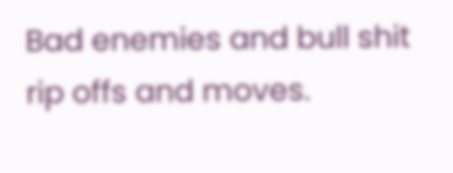Bad enemies and bull shit rip offs and moves.